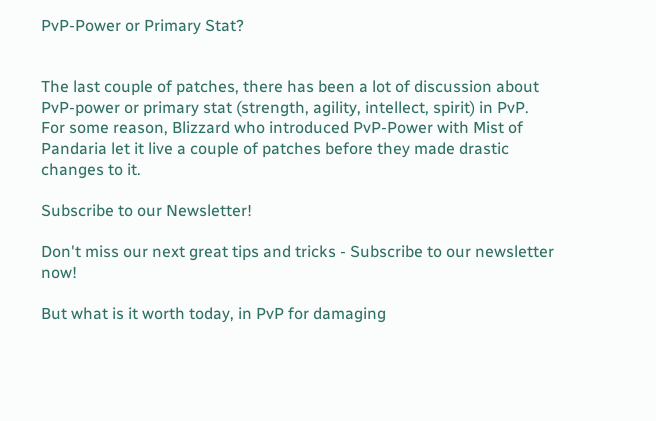PvP-Power or Primary Stat?


The last couple of patches, there has been a lot of discussion about PvP-power or primary stat (strength, agility, intellect, spirit) in PvP. For some reason, Blizzard who introduced PvP-Power with Mist of Pandaria let it live a couple of patches before they made drastic changes to it.

Subscribe to our Newsletter!

Don't miss our next great tips and tricks - Subscribe to our newsletter now!

But what is it worth today, in PvP for damaging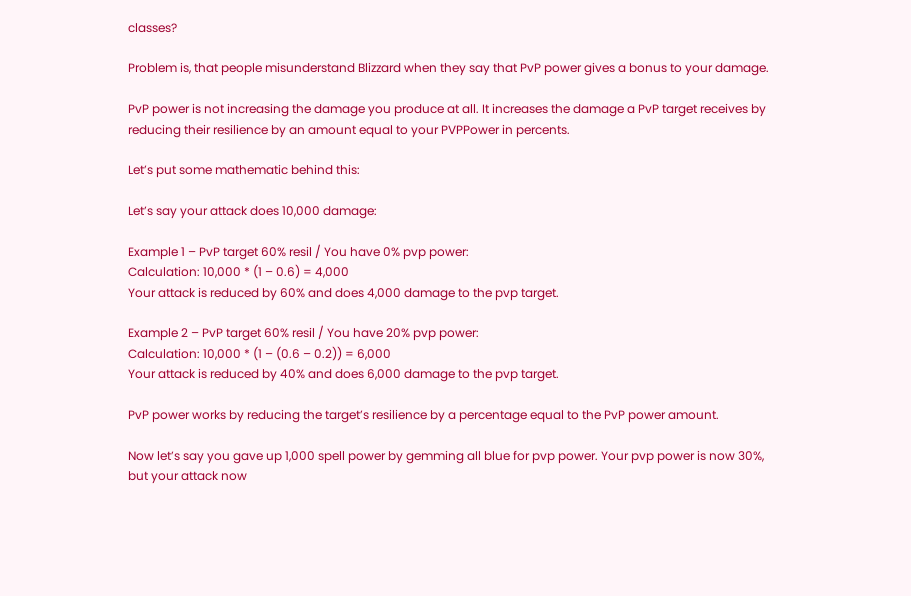classes?

Problem is, that people misunderstand Blizzard when they say that PvP power gives a bonus to your damage.

PvP power is not increasing the damage you produce at all. It increases the damage a PvP target receives by reducing their resilience by an amount equal to your PVPPower in percents.

Let’s put some mathematic behind this:

Let’s say your attack does 10,000 damage:

Example 1 – PvP target 60% resil / You have 0% pvp power:
Calculation: 10,000 * (1 – 0.6) = 4,000
Your attack is reduced by 60% and does 4,000 damage to the pvp target.

Example 2 – PvP target 60% resil / You have 20% pvp power:
Calculation: 10,000 * (1 – (0.6 – 0.2)) = 6,000
Your attack is reduced by 40% and does 6,000 damage to the pvp target.

PvP power works by reducing the target’s resilience by a percentage equal to the PvP power amount.

Now let’s say you gave up 1,000 spell power by gemming all blue for pvp power. Your pvp power is now 30%, but your attack now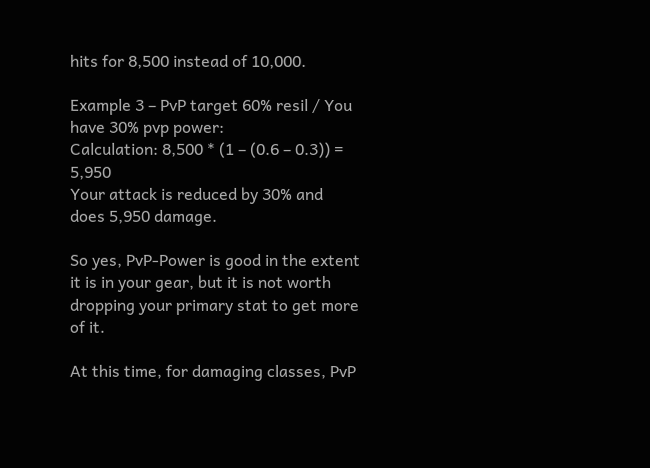hits for 8,500 instead of 10,000.

Example 3 – PvP target 60% resil / You have 30% pvp power:
Calculation: 8,500 * (1 – (0.6 – 0.3)) = 5,950
Your attack is reduced by 30% and does 5,950 damage.

So yes, PvP-Power is good in the extent it is in your gear, but it is not worth dropping your primary stat to get more of it.

At this time, for damaging classes, PvP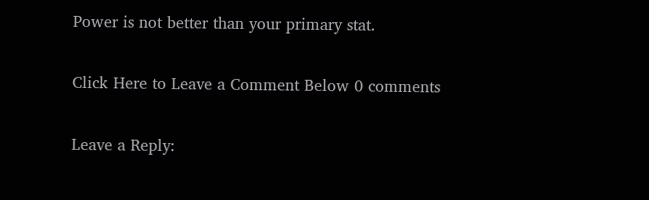Power is not better than your primary stat.

Click Here to Leave a Comment Below 0 comments

Leave a Reply: